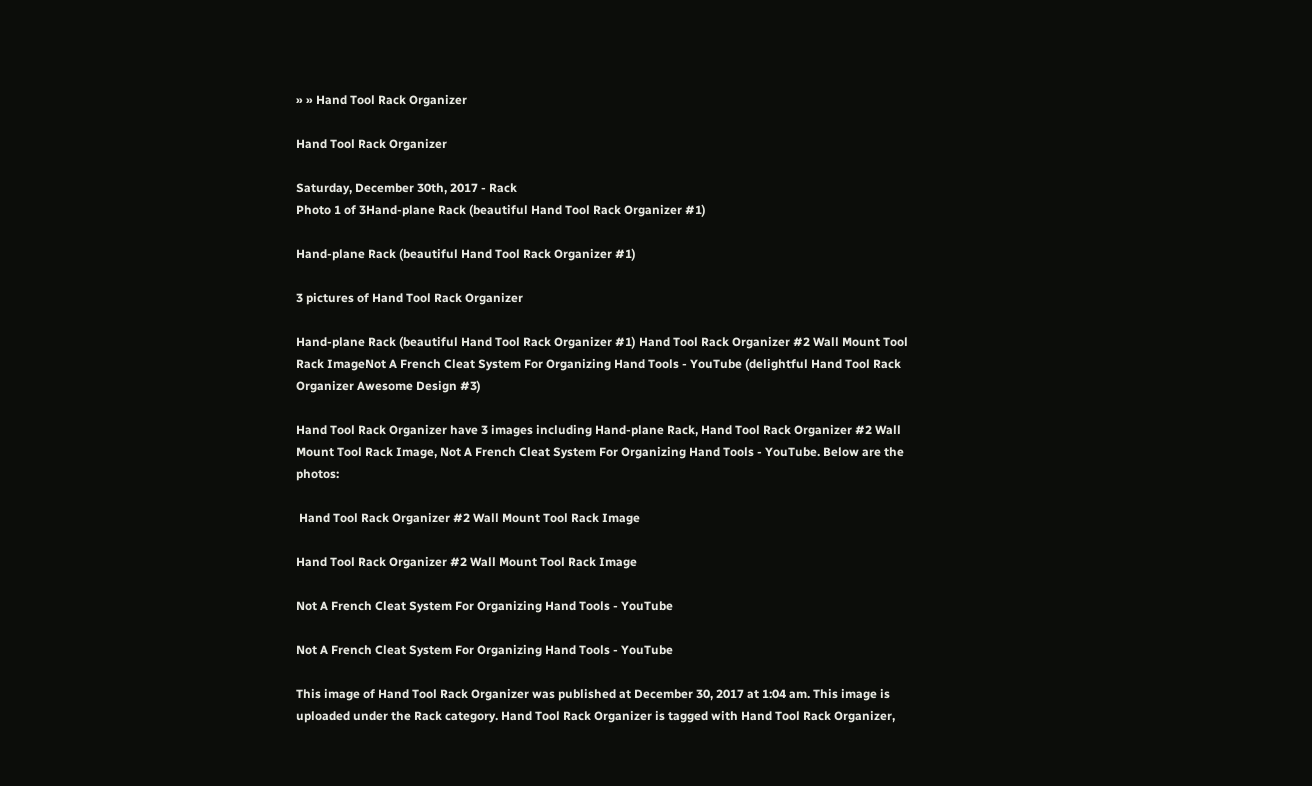» » Hand Tool Rack Organizer

Hand Tool Rack Organizer

Saturday, December 30th, 2017 - Rack
Photo 1 of 3Hand-plane Rack (beautiful Hand Tool Rack Organizer #1)

Hand-plane Rack (beautiful Hand Tool Rack Organizer #1)

3 pictures of Hand Tool Rack Organizer

Hand-plane Rack (beautiful Hand Tool Rack Organizer #1) Hand Tool Rack Organizer #2 Wall Mount Tool Rack ImageNot A French Cleat System For Organizing Hand Tools - YouTube (delightful Hand Tool Rack Organizer Awesome Design #3)

Hand Tool Rack Organizer have 3 images including Hand-plane Rack, Hand Tool Rack Organizer #2 Wall Mount Tool Rack Image, Not A French Cleat System For Organizing Hand Tools - YouTube. Below are the photos:

 Hand Tool Rack Organizer #2 Wall Mount Tool Rack Image

Hand Tool Rack Organizer #2 Wall Mount Tool Rack Image

Not A French Cleat System For Organizing Hand Tools - YouTube

Not A French Cleat System For Organizing Hand Tools - YouTube

This image of Hand Tool Rack Organizer was published at December 30, 2017 at 1:04 am. This image is uploaded under the Rack category. Hand Tool Rack Organizer is tagged with Hand Tool Rack Organizer,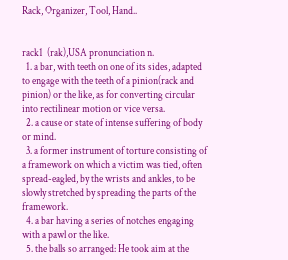Rack, Organizer, Tool, Hand..


rack1  (rak),USA pronunciation n.
  1. a bar, with teeth on one of its sides, adapted to engage with the teeth of a pinion(rack and pinion) or the like, as for converting circular into rectilinear motion or vice versa.
  2. a cause or state of intense suffering of body or mind.
  3. a former instrument of torture consisting of a framework on which a victim was tied, often spread-eagled, by the wrists and ankles, to be slowly stretched by spreading the parts of the framework.
  4. a bar having a series of notches engaging with a pawl or the like.
  5. the balls so arranged: He took aim at the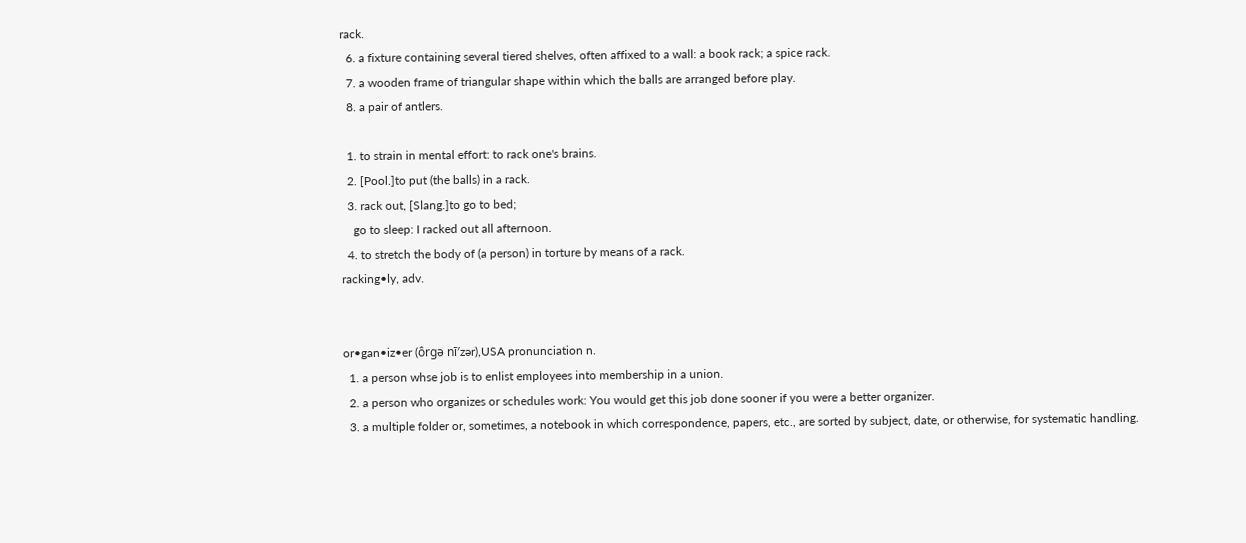rack.
  6. a fixture containing several tiered shelves, often affixed to a wall: a book rack; a spice rack.
  7. a wooden frame of triangular shape within which the balls are arranged before play.
  8. a pair of antlers.

  1. to strain in mental effort: to rack one's brains.
  2. [Pool.]to put (the balls) in a rack.
  3. rack out, [Slang.]to go to bed;
    go to sleep: I racked out all afternoon.
  4. to stretch the body of (a person) in torture by means of a rack.
racking•ly, adv.


or•gan•iz•er (ôrgə nī′zər),USA pronunciation n.
  1. a person whse job is to enlist employees into membership in a union.
  2. a person who organizes or schedules work: You would get this job done sooner if you were a better organizer.
  3. a multiple folder or, sometimes, a notebook in which correspondence, papers, etc., are sorted by subject, date, or otherwise, for systematic handling.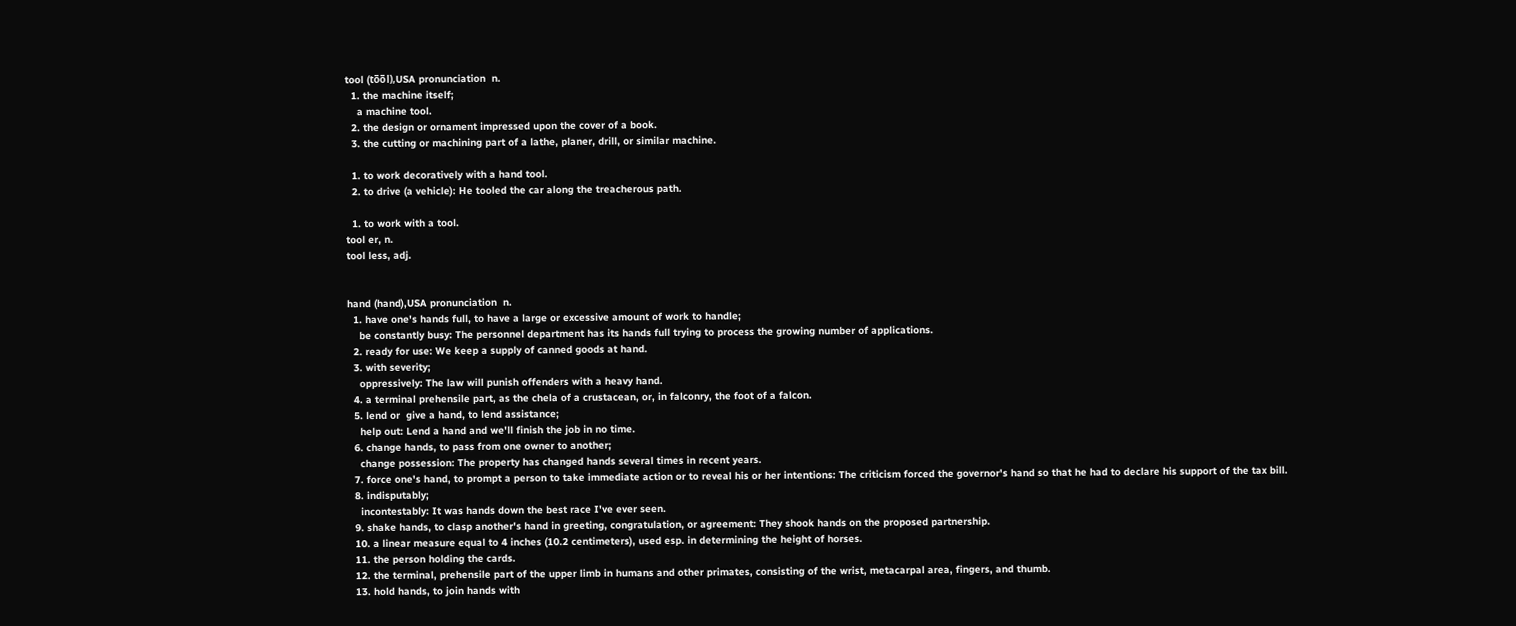tool (to̅o̅l),USA pronunciation  n.
  1. the machine itself;
    a machine tool.
  2. the design or ornament impressed upon the cover of a book.
  3. the cutting or machining part of a lathe, planer, drill, or similar machine.

  1. to work decoratively with a hand tool.
  2. to drive (a vehicle): He tooled the car along the treacherous path.

  1. to work with a tool.
tool er, n.
tool less, adj.


hand (hand),USA pronunciation  n.
  1. have one's hands full, to have a large or excessive amount of work to handle;
    be constantly busy: The personnel department has its hands full trying to process the growing number of applications.
  2. ready for use: We keep a supply of canned goods at hand.
  3. with severity;
    oppressively: The law will punish offenders with a heavy hand.
  4. a terminal prehensile part, as the chela of a crustacean, or, in falconry, the foot of a falcon.
  5. lend or  give a hand, to lend assistance;
    help out: Lend a hand and we'll finish the job in no time.
  6. change hands, to pass from one owner to another;
    change possession: The property has changed hands several times in recent years.
  7. force one's hand, to prompt a person to take immediate action or to reveal his or her intentions: The criticism forced the governor's hand so that he had to declare his support of the tax bill.
  8. indisputably;
    incontestably: It was hands down the best race I've ever seen.
  9. shake hands, to clasp another's hand in greeting, congratulation, or agreement: They shook hands on the proposed partnership.
  10. a linear measure equal to 4 inches (10.2 centimeters), used esp. in determining the height of horses.
  11. the person holding the cards.
  12. the terminal, prehensile part of the upper limb in humans and other primates, consisting of the wrist, metacarpal area, fingers, and thumb.
  13. hold hands, to join hands with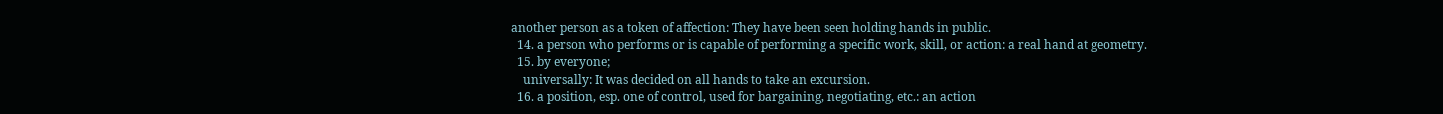another person as a token of affection: They have been seen holding hands in public.
  14. a person who performs or is capable of performing a specific work, skill, or action: a real hand at geometry.
  15. by everyone;
    universally: It was decided on all hands to take an excursion.
  16. a position, esp. one of control, used for bargaining, negotiating, etc.: an action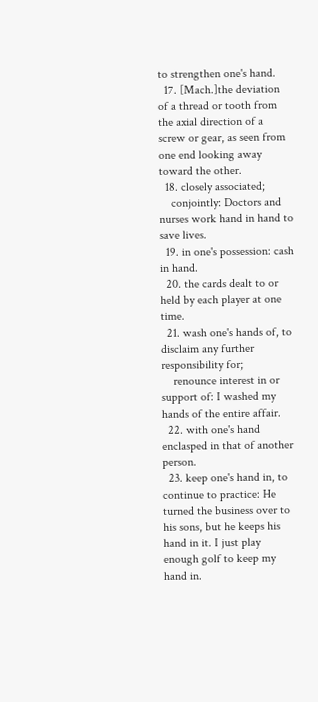to strengthen one's hand.
  17. [Mach.]the deviation of a thread or tooth from the axial direction of a screw or gear, as seen from one end looking away toward the other.
  18. closely associated;
    conjointly: Doctors and nurses work hand in hand to save lives.
  19. in one's possession: cash in hand.
  20. the cards dealt to or held by each player at one time.
  21. wash one's hands of, to disclaim any further responsibility for;
    renounce interest in or support of: I washed my hands of the entire affair.
  22. with one's hand enclasped in that of another person.
  23. keep one's hand in, to continue to practice: He turned the business over to his sons, but he keeps his hand in it. I just play enough golf to keep my hand in.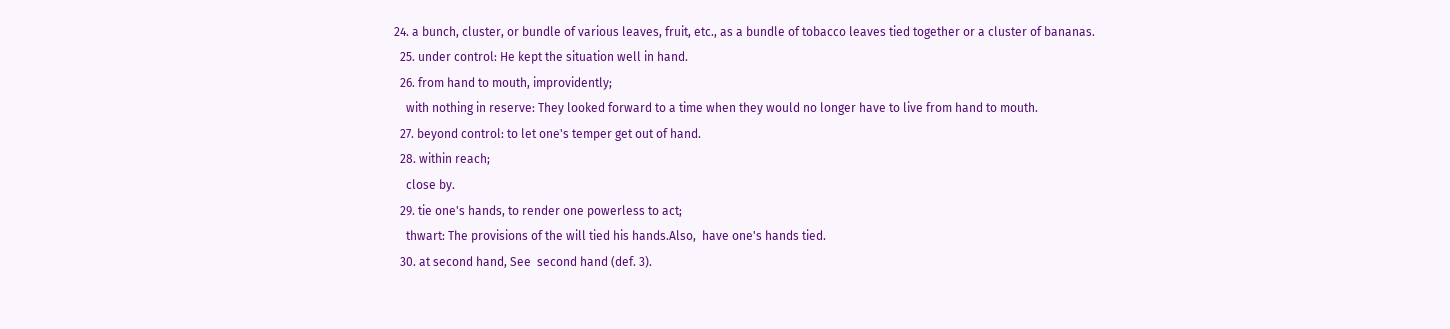24. a bunch, cluster, or bundle of various leaves, fruit, etc., as a bundle of tobacco leaves tied together or a cluster of bananas.
  25. under control: He kept the situation well in hand.
  26. from hand to mouth, improvidently;
    with nothing in reserve: They looked forward to a time when they would no longer have to live from hand to mouth.
  27. beyond control: to let one's temper get out of hand.
  28. within reach;
    close by.
  29. tie one's hands, to render one powerless to act;
    thwart: The provisions of the will tied his hands.Also,  have one's hands tied.
  30. at second hand, See  second hand (def. 3).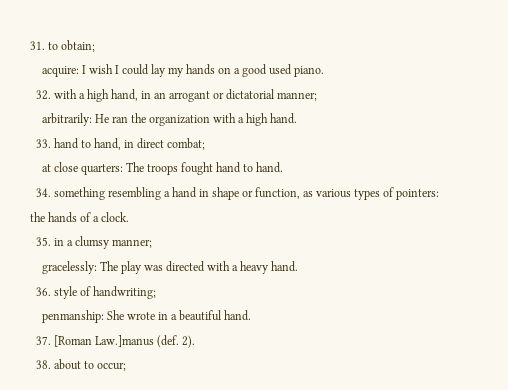31. to obtain;
    acquire: I wish I could lay my hands on a good used piano.
  32. with a high hand, in an arrogant or dictatorial manner;
    arbitrarily: He ran the organization with a high hand.
  33. hand to hand, in direct combat;
    at close quarters: The troops fought hand to hand.
  34. something resembling a hand in shape or function, as various types of pointers: the hands of a clock.
  35. in a clumsy manner;
    gracelessly: The play was directed with a heavy hand.
  36. style of handwriting;
    penmanship: She wrote in a beautiful hand.
  37. [Roman Law.]manus (def. 2).
  38. about to occur;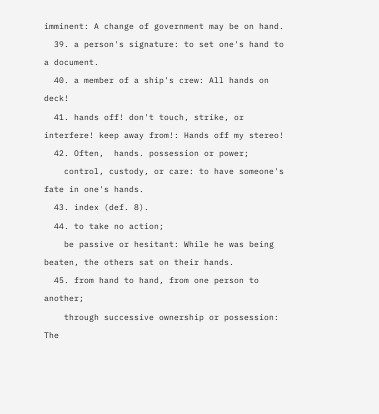imminent: A change of government may be on hand.
  39. a person's signature: to set one's hand to a document.
  40. a member of a ship's crew: All hands on deck!
  41. hands off! don't touch, strike, or interfere! keep away from!: Hands off my stereo!
  42. Often,  hands. possession or power;
    control, custody, or care: to have someone's fate in one's hands.
  43. index (def. 8).
  44. to take no action;
    be passive or hesitant: While he was being beaten, the others sat on their hands.
  45. from hand to hand, from one person to another;
    through successive ownership or possession: The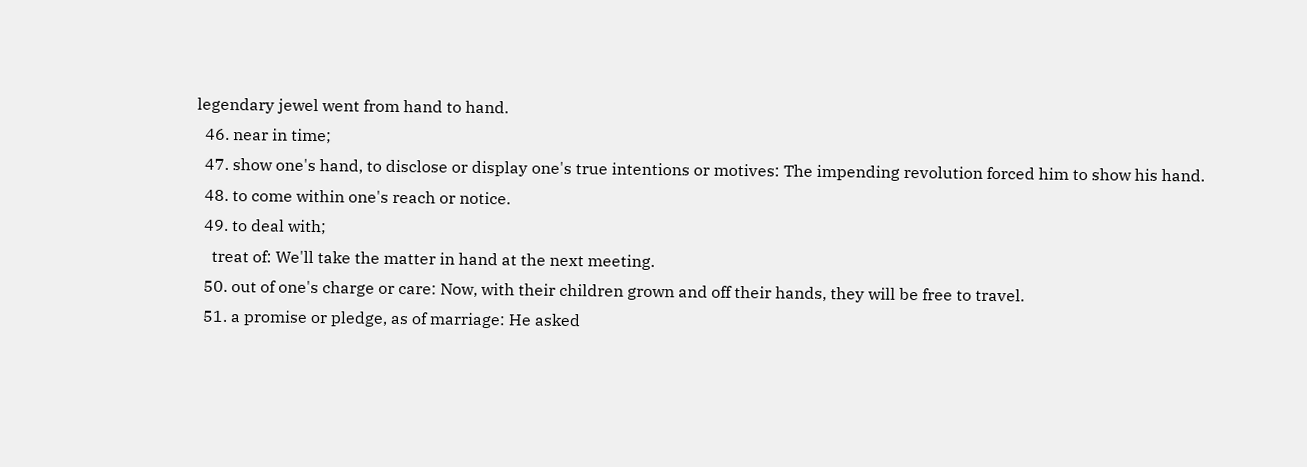legendary jewel went from hand to hand.
  46. near in time;
  47. show one's hand, to disclose or display one's true intentions or motives: The impending revolution forced him to show his hand.
  48. to come within one's reach or notice.
  49. to deal with;
    treat of: We'll take the matter in hand at the next meeting.
  50. out of one's charge or care: Now, with their children grown and off their hands, they will be free to travel.
  51. a promise or pledge, as of marriage: He asked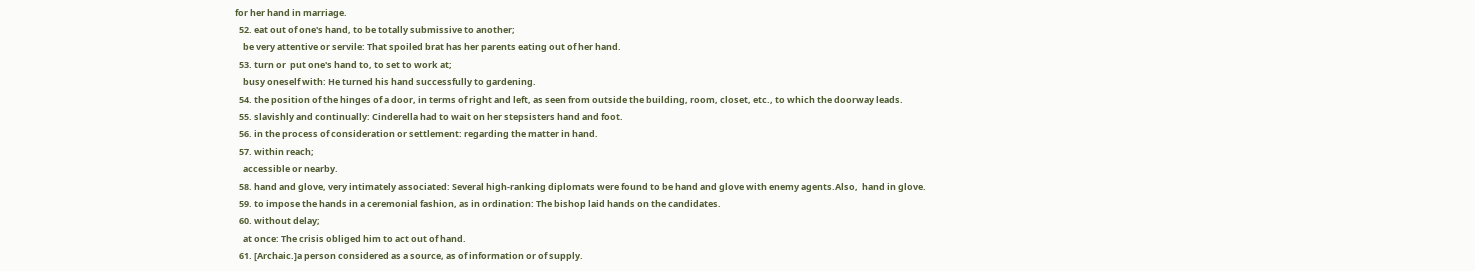for her hand in marriage.
  52. eat out of one's hand, to be totally submissive to another;
    be very attentive or servile: That spoiled brat has her parents eating out of her hand.
  53. turn or  put one's hand to, to set to work at;
    busy oneself with: He turned his hand successfully to gardening.
  54. the position of the hinges of a door, in terms of right and left, as seen from outside the building, room, closet, etc., to which the doorway leads.
  55. slavishly and continually: Cinderella had to wait on her stepsisters hand and foot.
  56. in the process of consideration or settlement: regarding the matter in hand.
  57. within reach;
    accessible or nearby.
  58. hand and glove, very intimately associated: Several high-ranking diplomats were found to be hand and glove with enemy agents.Also,  hand in glove.
  59. to impose the hands in a ceremonial fashion, as in ordination: The bishop laid hands on the candidates.
  60. without delay;
    at once: The crisis obliged him to act out of hand.
  61. [Archaic.]a person considered as a source, as of information or of supply.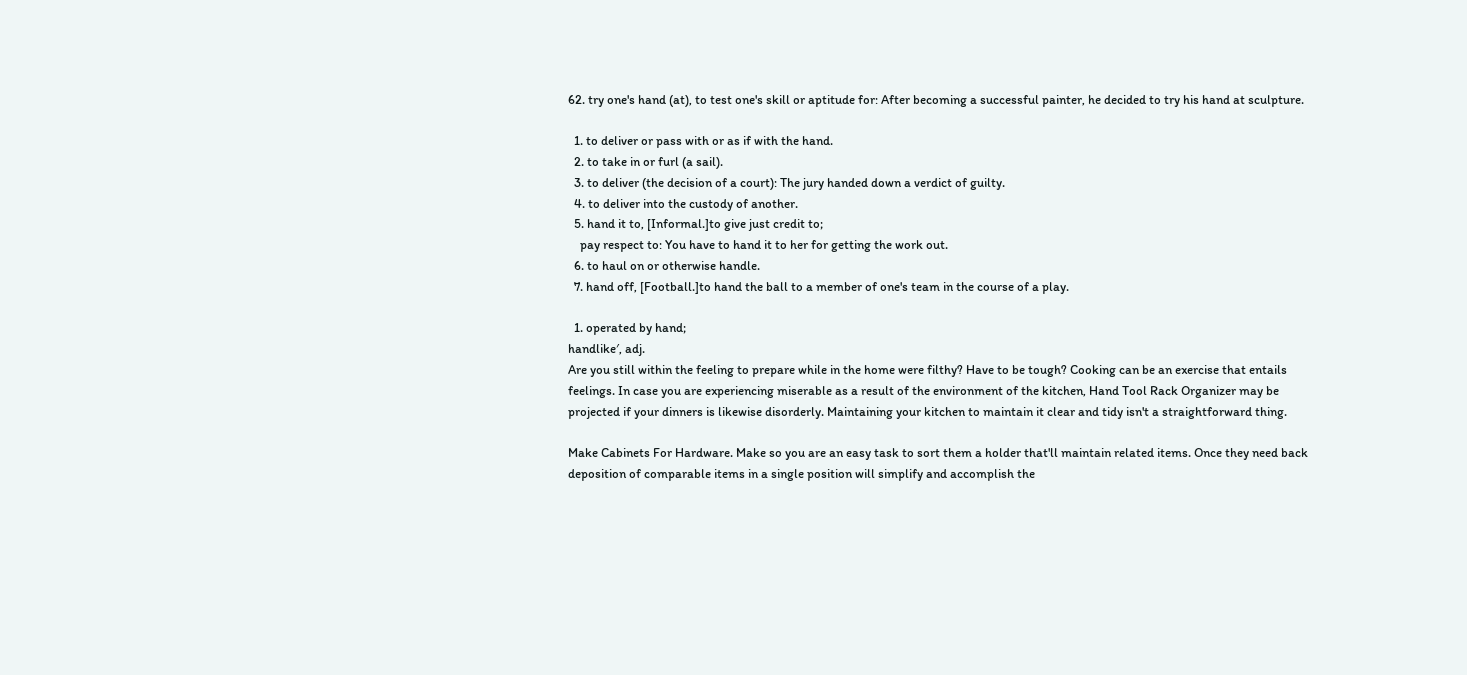62. try one's hand (at), to test one's skill or aptitude for: After becoming a successful painter, he decided to try his hand at sculpture.

  1. to deliver or pass with or as if with the hand.
  2. to take in or furl (a sail).
  3. to deliver (the decision of a court): The jury handed down a verdict of guilty.
  4. to deliver into the custody of another.
  5. hand it to, [Informal.]to give just credit to;
    pay respect to: You have to hand it to her for getting the work out.
  6. to haul on or otherwise handle.
  7. hand off, [Football.]to hand the ball to a member of one's team in the course of a play.

  1. operated by hand;
handlike′, adj.
Are you still within the feeling to prepare while in the home were filthy? Have to be tough? Cooking can be an exercise that entails feelings. In case you are experiencing miserable as a result of the environment of the kitchen, Hand Tool Rack Organizer may be projected if your dinners is likewise disorderly. Maintaining your kitchen to maintain it clear and tidy isn't a straightforward thing.

Make Cabinets For Hardware. Make so you are an easy task to sort them a holder that'll maintain related items. Once they need back deposition of comparable items in a single position will simplify and accomplish the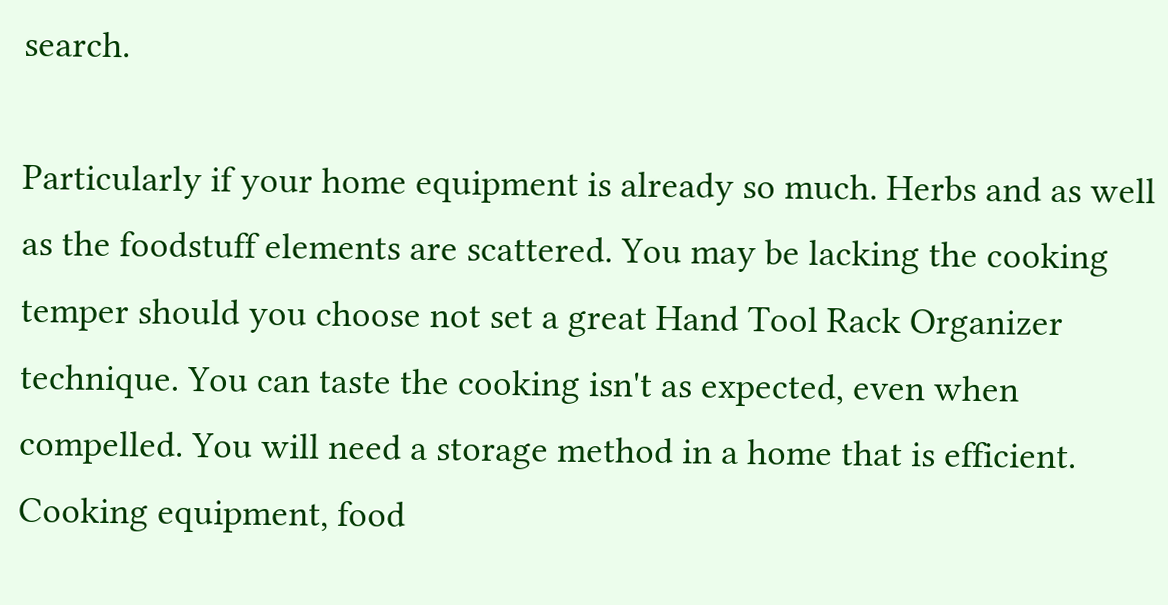search.

Particularly if your home equipment is already so much. Herbs and as well as the foodstuff elements are scattered. You may be lacking the cooking temper should you choose not set a great Hand Tool Rack Organizer technique. You can taste the cooking isn't as expected, even when compelled. You will need a storage method in a home that is efficient. Cooking equipment, food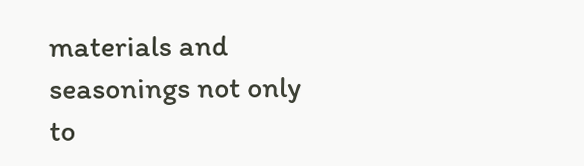materials and seasonings not only to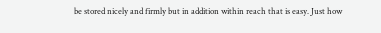be stored nicely and firmly but in addition within reach that is easy. Just how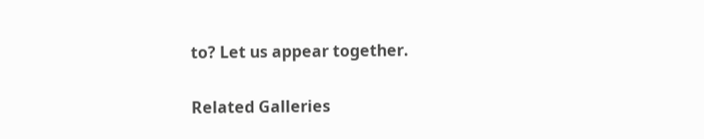to? Let us appear together.

Related Galleries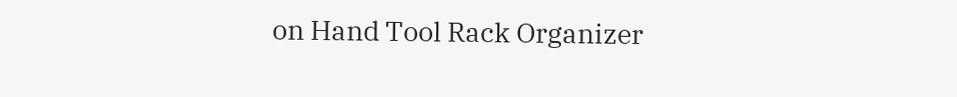on Hand Tool Rack Organizer